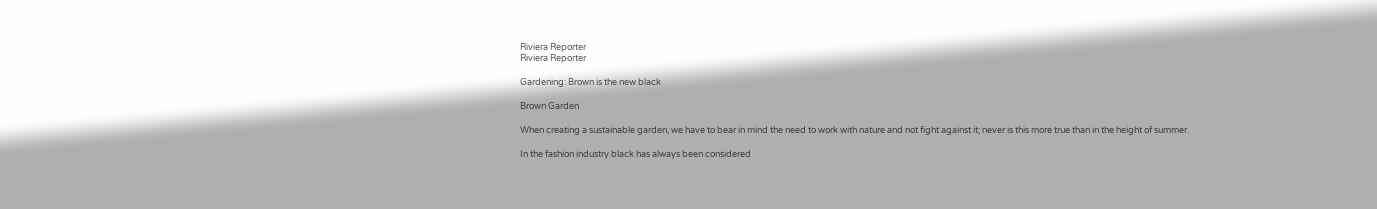Riviera Reporter
Riviera Reporter

Gardening: Brown is the new black

Brown Garden

When creating a sustainable garden, we have to bear in mind the need to work with nature and not fight against it; never is this more true than in the height of summer.

In the fashion industry black has always been considered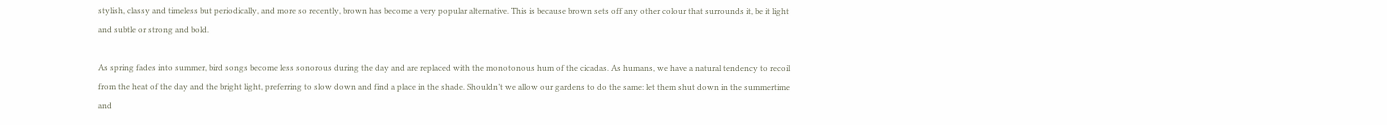stylish, classy and timeless but periodically, and more so recently, brown has become a very popular alternative. This is because brown sets off any other colour that surrounds it, be it light and subtle or strong and bold.

As spring fades into summer, bird songs become less sonorous during the day and are replaced with the monotonous hum of the cicadas. As humans, we have a natural tendency to recoil from the heat of the day and the bright light, preferring to slow down and find a place in the shade. Shouldn’t we allow our gardens to do the same: let them shut down in the summertime and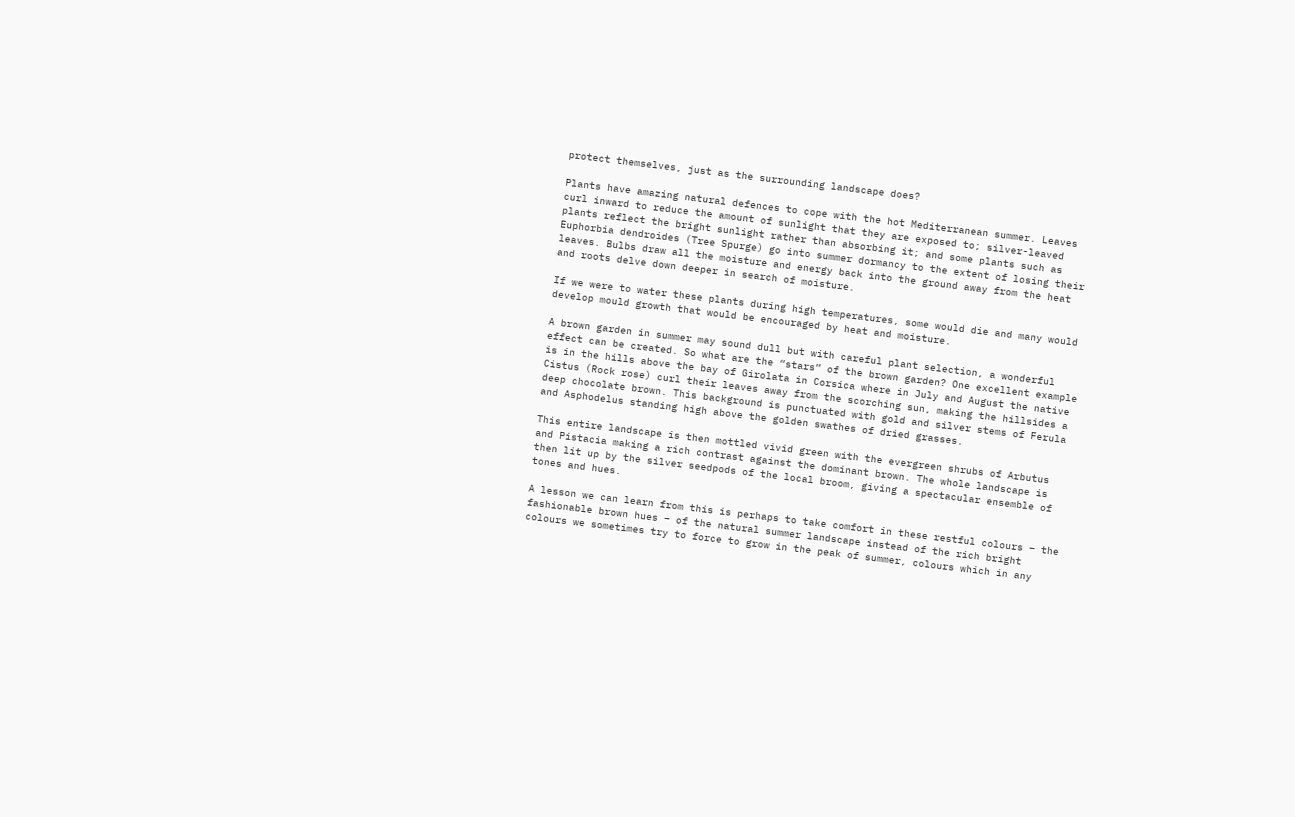protect themselves, just as the surrounding landscape does?

Plants have amazing natural defences to cope with the hot Mediterranean summer. Leaves curl inward to reduce the amount of sunlight that they are exposed to; silver-leaved plants reflect the bright sunlight rather than absorbing it; and some plants such as Euphorbia dendroides (Tree Spurge) go into summer dormancy to the extent of losing their leaves. Bulbs draw all the moisture and energy back into the ground away from the heat and roots delve down deeper in search of moisture.

If we were to water these plants during high temperatures, some would die and many would develop mould growth that would be encouraged by heat and moisture.

A brown garden in summer may sound dull but with careful plant selection, a wonderful effect can be created. So what are the “stars” of the brown garden? One excellent example is in the hills above the bay of Girolata in Corsica where in July and August the native Cistus (Rock rose) curl their leaves away from the scorching sun, making the hillsides a deep chocolate brown. This background is punctuated with gold and silver stems of Ferula and Asphodelus standing high above the golden swathes of dried grasses.

This entire landscape is then mottled vivid green with the evergreen shrubs of Arbutus and Pistacia making a rich contrast against the dominant brown. The whole landscape is then lit up by the silver seedpods of the local broom, giving a spectacular ensemble of tones and hues.

A lesson we can learn from this is perhaps to take comfort in these restful colours – the fashionable brown hues – of the natural summer landscape instead of the rich bright colours we sometimes try to force to grow in the peak of summer, colours which in any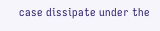case dissipate under the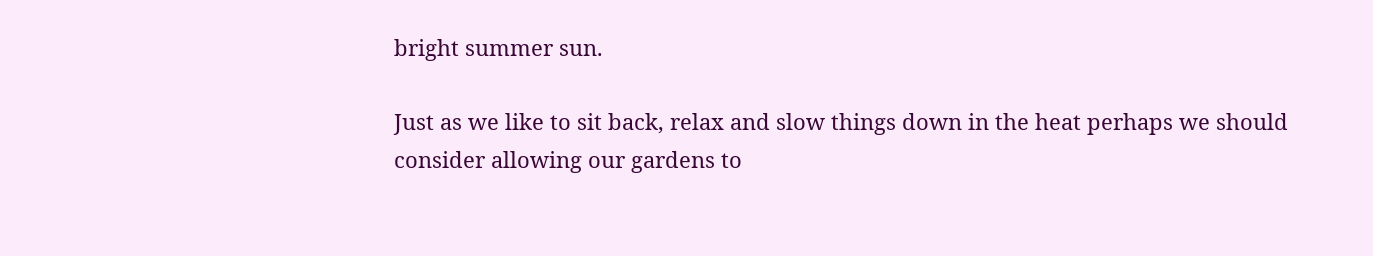bright summer sun.

Just as we like to sit back, relax and slow things down in the heat perhaps we should consider allowing our gardens to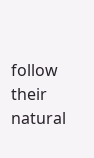follow their natural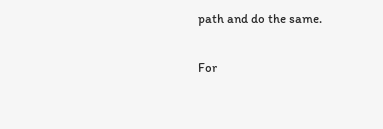path and do the same.

For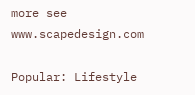more see www.scapedesign.com

Popular: Lifestyle